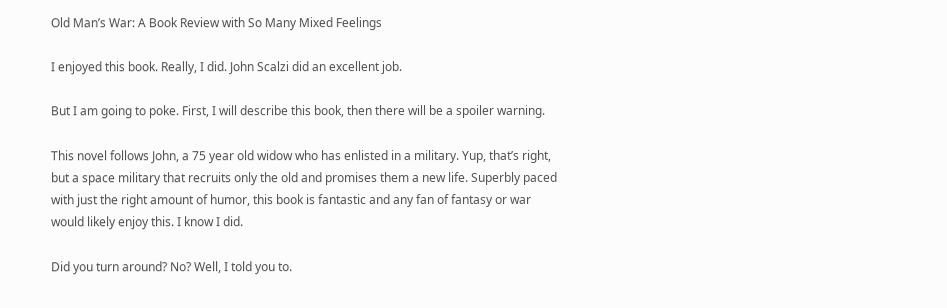Old Man’s War: A Book Review with So Many Mixed Feelings

I enjoyed this book. Really, I did. John Scalzi did an excellent job.

But I am going to poke. First, I will describe this book, then there will be a spoiler warning.

This novel follows John, a 75 year old widow who has enlisted in a military. Yup, that’s right, but a space military that recruits only the old and promises them a new life. Superbly paced with just the right amount of humor, this book is fantastic and any fan of fantasy or war would likely enjoy this. I know I did.

Did you turn around? No? Well, I told you to.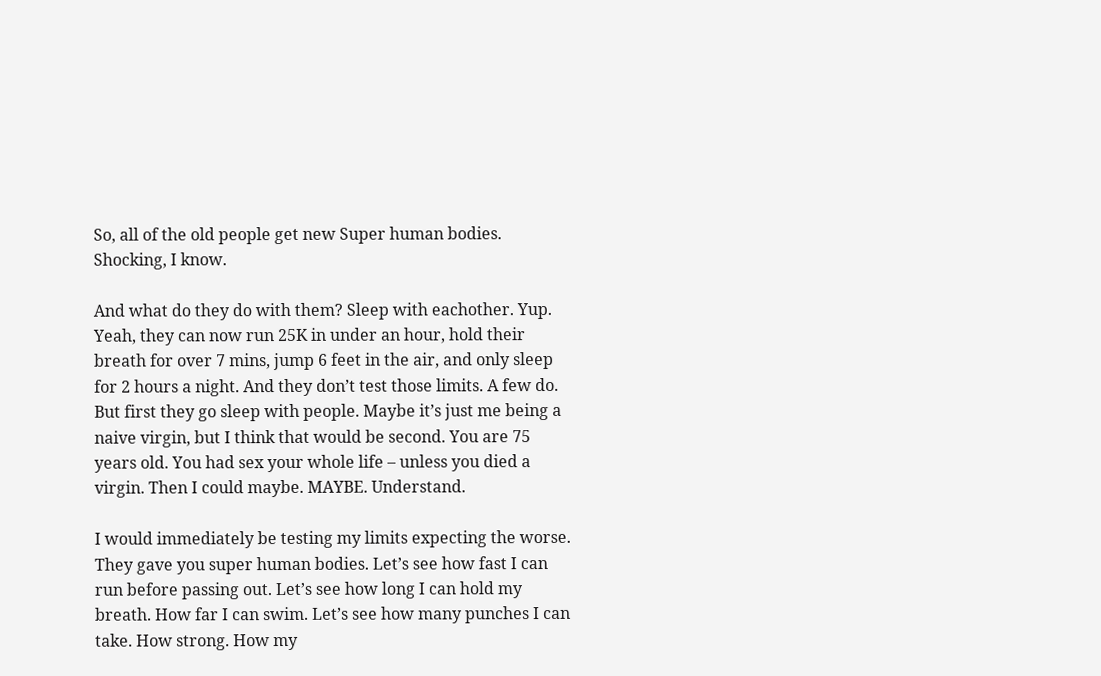So, all of the old people get new Super human bodies. Shocking, I know.

And what do they do with them? Sleep with eachother. Yup. Yeah, they can now run 25K in under an hour, hold their breath for over 7 mins, jump 6 feet in the air, and only sleep for 2 hours a night. And they don’t test those limits. A few do. But first they go sleep with people. Maybe it’s just me being a naive virgin, but I think that would be second. You are 75 years old. You had sex your whole life – unless you died a virgin. Then I could maybe. MAYBE. Understand.

I would immediately be testing my limits expecting the worse. They gave you super human bodies. Let’s see how fast I can run before passing out. Let’s see how long I can hold my breath. How far I can swim. Let’s see how many punches I can take. How strong. How my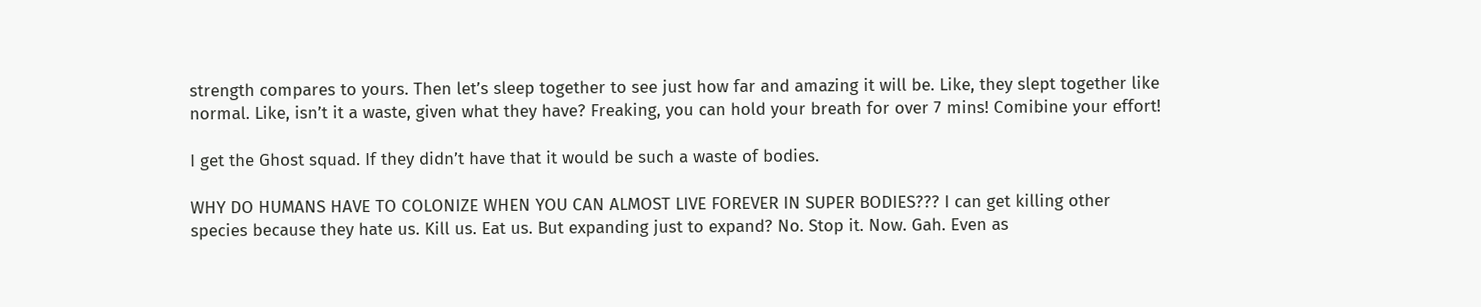strength compares to yours. Then let’s sleep together to see just how far and amazing it will be. Like, they slept together like normal. Like, isn’t it a waste, given what they have? Freaking, you can hold your breath for over 7 mins! Comibine your effort!

I get the Ghost squad. If they didn’t have that it would be such a waste of bodies.

WHY DO HUMANS HAVE TO COLONIZE WHEN YOU CAN ALMOST LIVE FOREVER IN SUPER BODIES??? I can get killing other species because they hate us. Kill us. Eat us. But expanding just to expand? No. Stop it. Now. Gah. Even as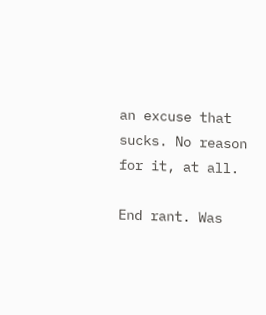an excuse that sucks. No reason for it, at all.

End rant. Was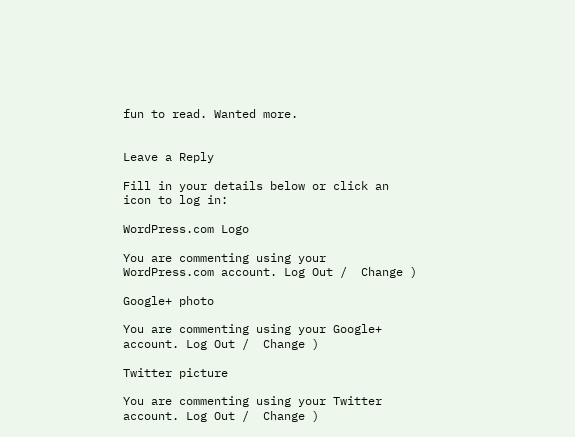fun to read. Wanted more.


Leave a Reply

Fill in your details below or click an icon to log in:

WordPress.com Logo

You are commenting using your WordPress.com account. Log Out /  Change )

Google+ photo

You are commenting using your Google+ account. Log Out /  Change )

Twitter picture

You are commenting using your Twitter account. Log Out /  Change )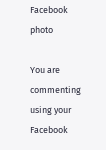Facebook photo

You are commenting using your Facebook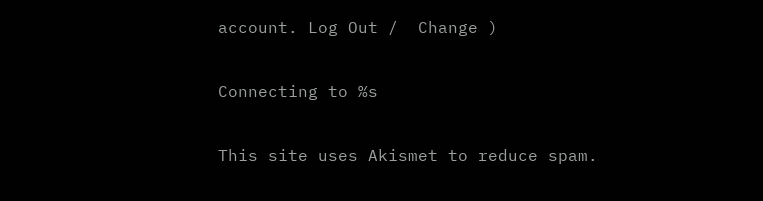account. Log Out /  Change )

Connecting to %s

This site uses Akismet to reduce spam.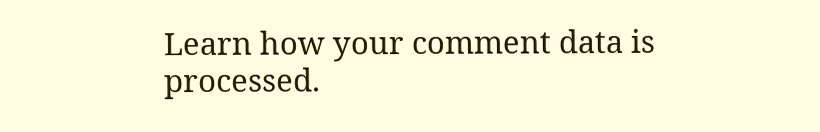Learn how your comment data is processed.